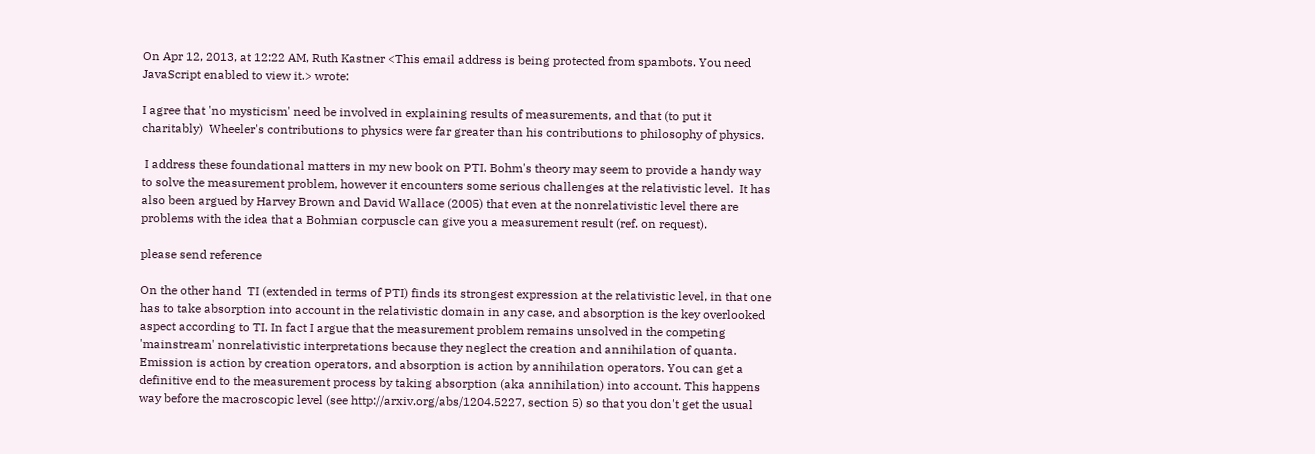On Apr 12, 2013, at 12:22 AM, Ruth Kastner <This email address is being protected from spambots. You need JavaScript enabled to view it.> wrote:

I agree that 'no mysticism' need be involved in explaining results of measurements, and that (to put it charitably)  Wheeler's contributions to physics were far greater than his contributions to philosophy of physics.

 I address these foundational matters in my new book on PTI. Bohm's theory may seem to provide a handy way to solve the measurement problem, however it encounters some serious challenges at the relativistic level.  It has also been argued by Harvey Brown and David Wallace (2005) that even at the nonrelativistic level there are problems with the idea that a Bohmian corpuscle can give you a measurement result (ref. on request).

please send reference

On the other hand  TI (extended in terms of PTI) finds its strongest expression at the relativistic level, in that one has to take absorption into account in the relativistic domain in any case, and absorption is the key overlooked aspect according to TI. In fact I argue that the measurement problem remains unsolved in the competing 'mainstream' nonrelativistic interpretations because they neglect the creation and annihilation of quanta. Emission is action by creation operators, and absorption is action by annihilation operators. You can get a definitive end to the measurement process by taking absorption (aka annihilation) into account. This happens way before the macroscopic level (see http://arxiv.org/abs/1204.5227, section 5) so that you don't get the usual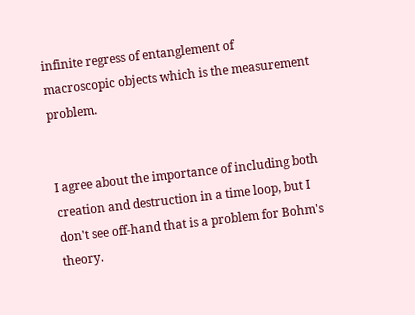infinite regress of entanglement of macroscopic objects which is the measurement problem.


I agree about the importance of including both creation and destruction in a time loop, but I don't see off-hand that is a problem for Bohm's theory.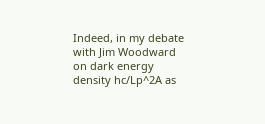Indeed, in my debate with Jim Woodward on dark energy density hc/Lp^2A as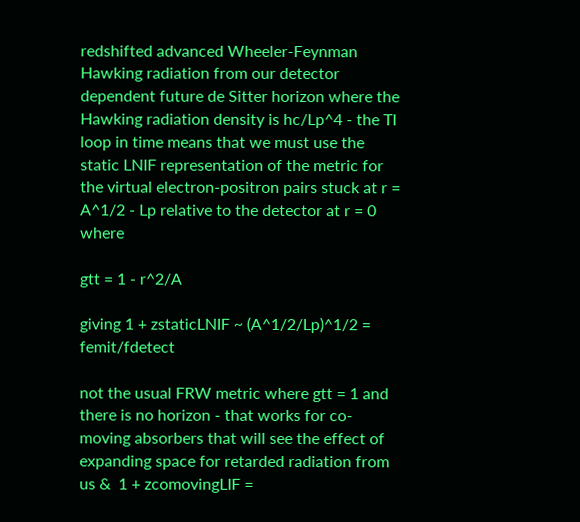redshifted advanced Wheeler-Feynman Hawking radiation from our detector dependent future de Sitter horizon where the Hawking radiation density is hc/Lp^4 - the TI loop in time means that we must use the static LNIF representation of the metric for the virtual electron-positron pairs stuck at r = A^1/2 - Lp relative to the detector at r = 0 where

gtt = 1 - r^2/A

giving 1 + zstaticLNIF ~ (A^1/2/Lp)^1/2 = femit/fdetect

not the usual FRW metric where gtt = 1 and there is no horizon - that works for co-moving absorbers that will see the effect of expanding space for retarded radiation from us &  1 + zcomovingLIF =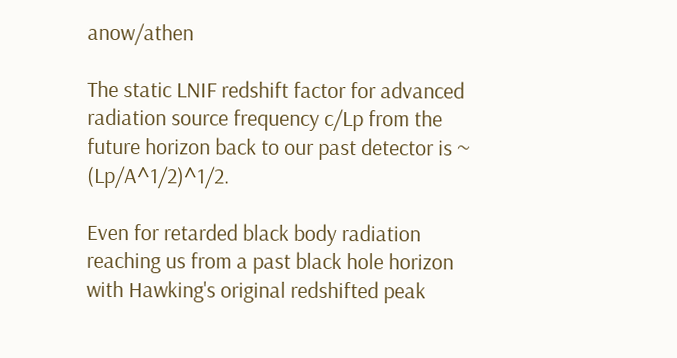anow/athen

The static LNIF redshift factor for advanced radiation source frequency c/Lp from the future horizon back to our past detector is ~ (Lp/A^1/2)^1/2.

Even for retarded black body radiation reaching us from a past black hole horizon with Hawking's original redshifted peak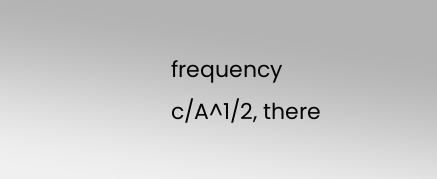frequency c/A^1/2, there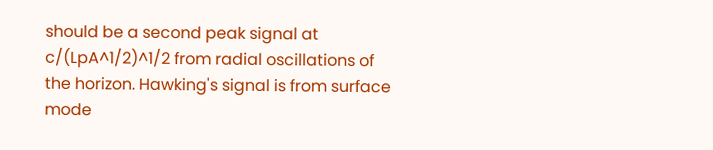should be a second peak signal at c/(LpA^1/2)^1/2 from radial oscillations of the horizon. Hawking's signal is from surface mode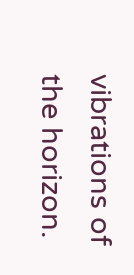vibrations of the horizon.